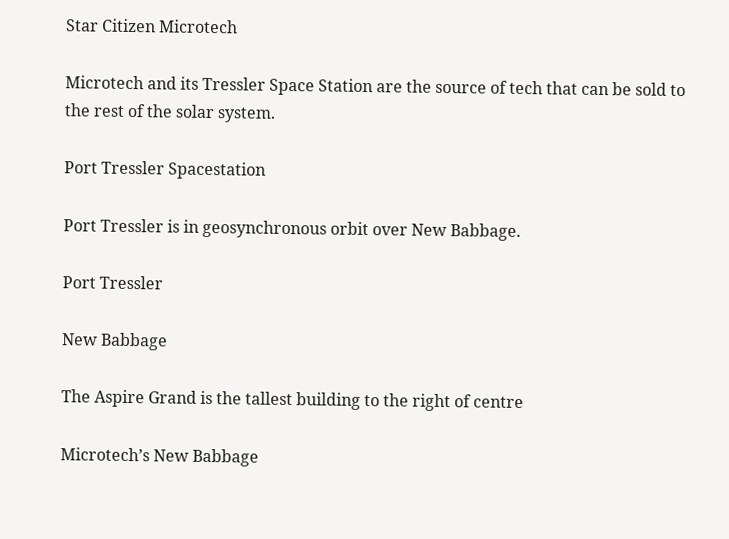Star Citizen Microtech

Microtech and its Tressler Space Station are the source of tech that can be sold to the rest of the solar system.

Port Tressler Spacestation

Port Tressler is in geosynchronous orbit over New Babbage.

Port Tressler

New Babbage

The Aspire Grand is the tallest building to the right of centre

Microtech’s New Babbage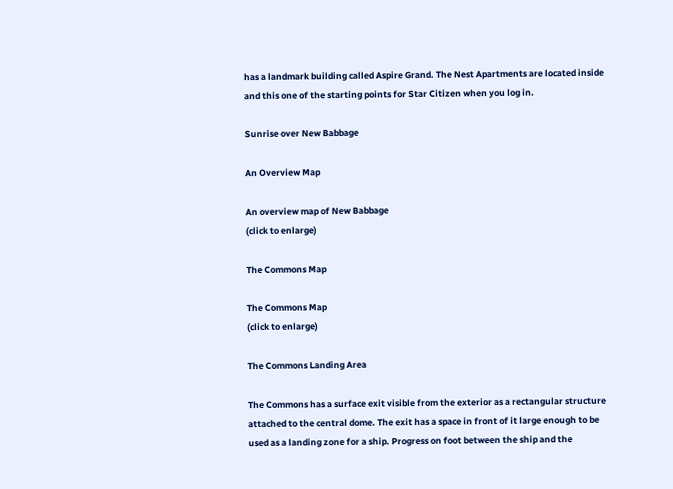has a landmark building called Aspire Grand. The Nest Apartments are located inside and this one of the starting points for Star Citizen when you log in.

Sunrise over New Babbage

An Overview Map

An overview map of New Babbage
(click to enlarge)

The Commons Map

The Commons Map
(click to enlarge)

The Commons Landing Area

The Commons has a surface exit visible from the exterior as a rectangular structure attached to the central dome. The exit has a space in front of it large enough to be used as a landing zone for a ship. Progress on foot between the ship and the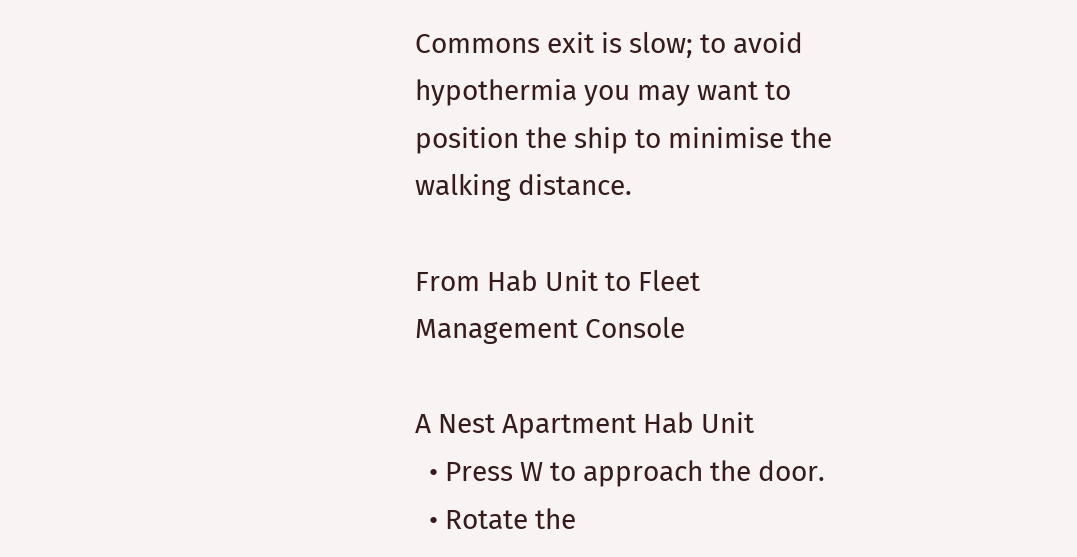Commons exit is slow; to avoid hypothermia you may want to position the ship to minimise the walking distance.

From Hab Unit to Fleet Management Console

A Nest Apartment Hab Unit
  • Press W to approach the door.
  • Rotate the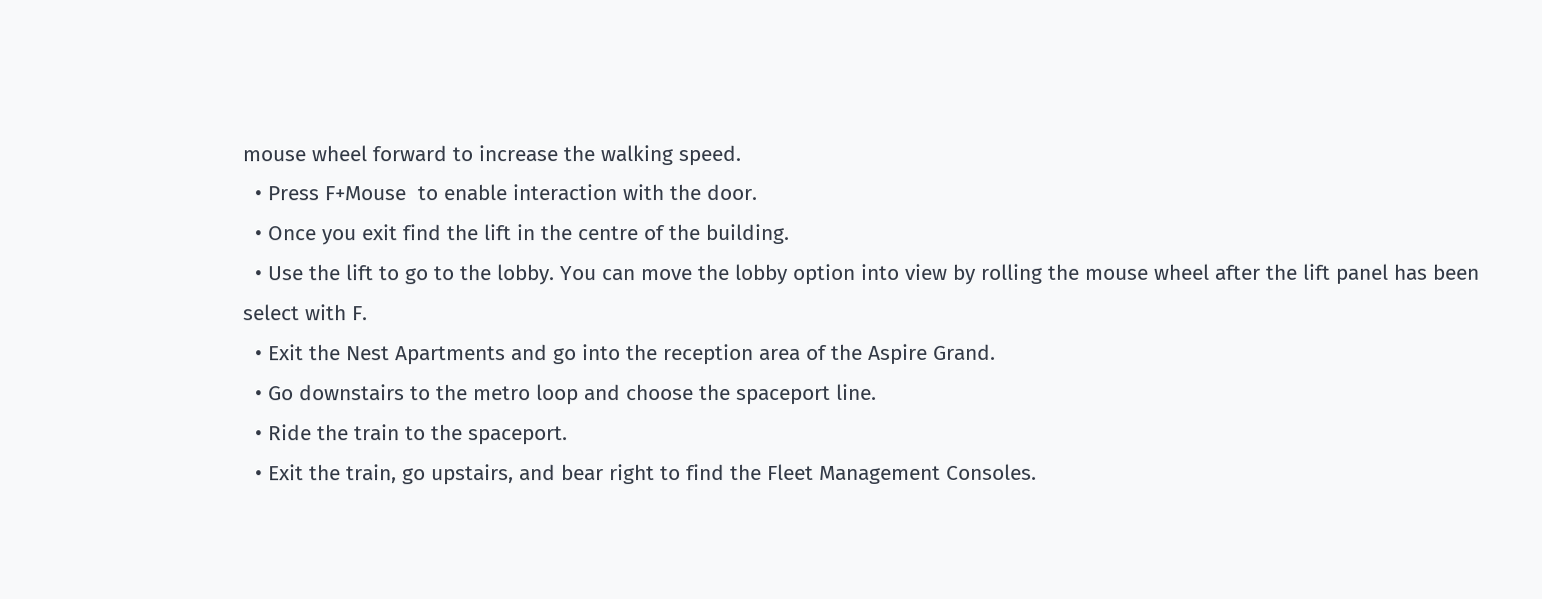mouse wheel forward to increase the walking speed.
  • Press F+Mouse  to enable interaction with the door.
  • Once you exit find the lift in the centre of the building.
  • Use the lift to go to the lobby. You can move the lobby option into view by rolling the mouse wheel after the lift panel has been select with F.
  • Exit the Nest Apartments and go into the reception area of the Aspire Grand.
  • Go downstairs to the metro loop and choose the spaceport line.
  • Ride the train to the spaceport.
  • Exit the train, go upstairs, and bear right to find the Fleet Management Consoles.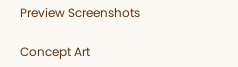Preview Screenshots

Concept Art